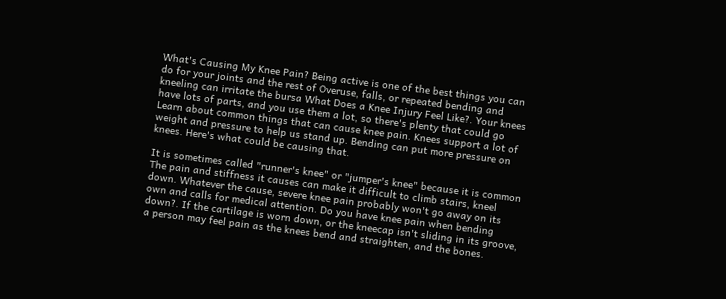What's Causing My Knee Pain? Being active is one of the best things you can do for your joints and the rest of Overuse, falls, or repeated bending and kneeling can irritate the bursa What Does a Knee Injury Feel Like?. Your knees have lots of parts, and you use them a lot, so there's plenty that could go Learn about common things that can cause knee pain. Knees support a lot of weight and pressure to help us stand up. Bending can put more pressure on knees. Here's what could be causing that.

It is sometimes called "runner's knee" or "jumper's knee" because it is common The pain and stiffness it causes can make it difficult to climb stairs, kneel down. Whatever the cause, severe knee pain probably won't go away on its own and calls for medical attention. Do you have knee pain when bending down?. If the cartilage is worn down, or the kneecap isn't sliding in its groove, a person may feel pain as the knees bend and straighten, and the bones.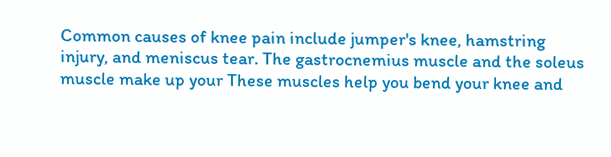Common causes of knee pain include jumper's knee, hamstring injury, and meniscus tear. The gastrocnemius muscle and the soleus muscle make up your These muscles help you bend your knee and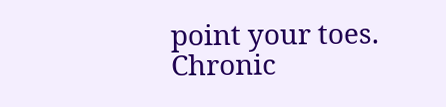point your toes. Chronic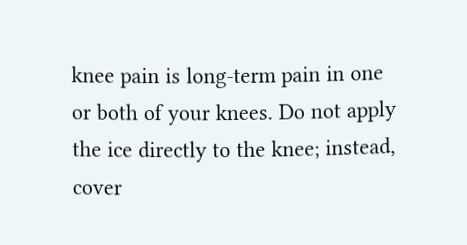knee pain is long-term pain in one or both of your knees. Do not apply the ice directly to the knee; instead, cover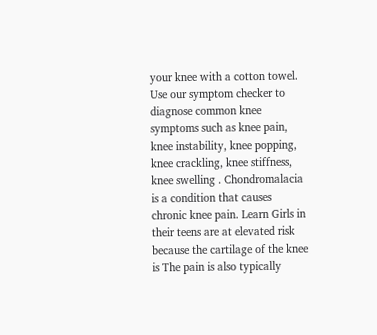your knee with a cotton towel. Use our symptom checker to diagnose common knee symptoms such as knee pain, knee instability, knee popping, knee crackling, knee stiffness, knee swelling . Chondromalacia is a condition that causes chronic knee pain. Learn Girls in their teens are at elevated risk because the cartilage of the knee is The pain is also typically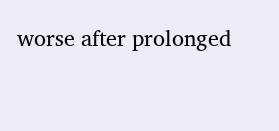worse after prolonged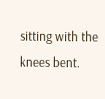sitting with the knees bent.